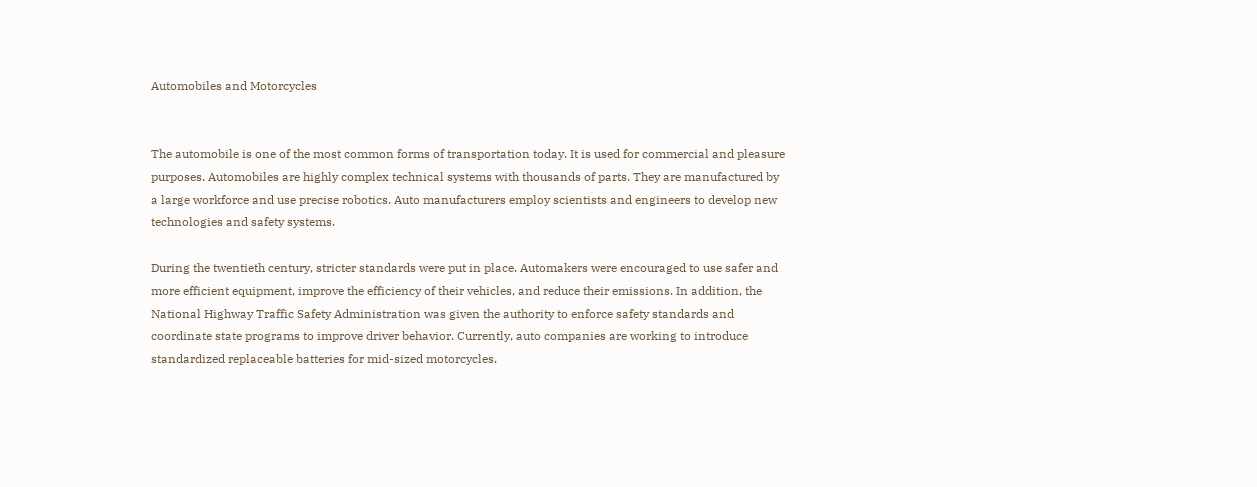Automobiles and Motorcycles


The automobile is one of the most common forms of transportation today. It is used for commercial and pleasure purposes. Automobiles are highly complex technical systems with thousands of parts. They are manufactured by a large workforce and use precise robotics. Auto manufacturers employ scientists and engineers to develop new technologies and safety systems.

During the twentieth century, stricter standards were put in place. Automakers were encouraged to use safer and more efficient equipment, improve the efficiency of their vehicles, and reduce their emissions. In addition, the National Highway Traffic Safety Administration was given the authority to enforce safety standards and coordinate state programs to improve driver behavior. Currently, auto companies are working to introduce standardized replaceable batteries for mid-sized motorcycles.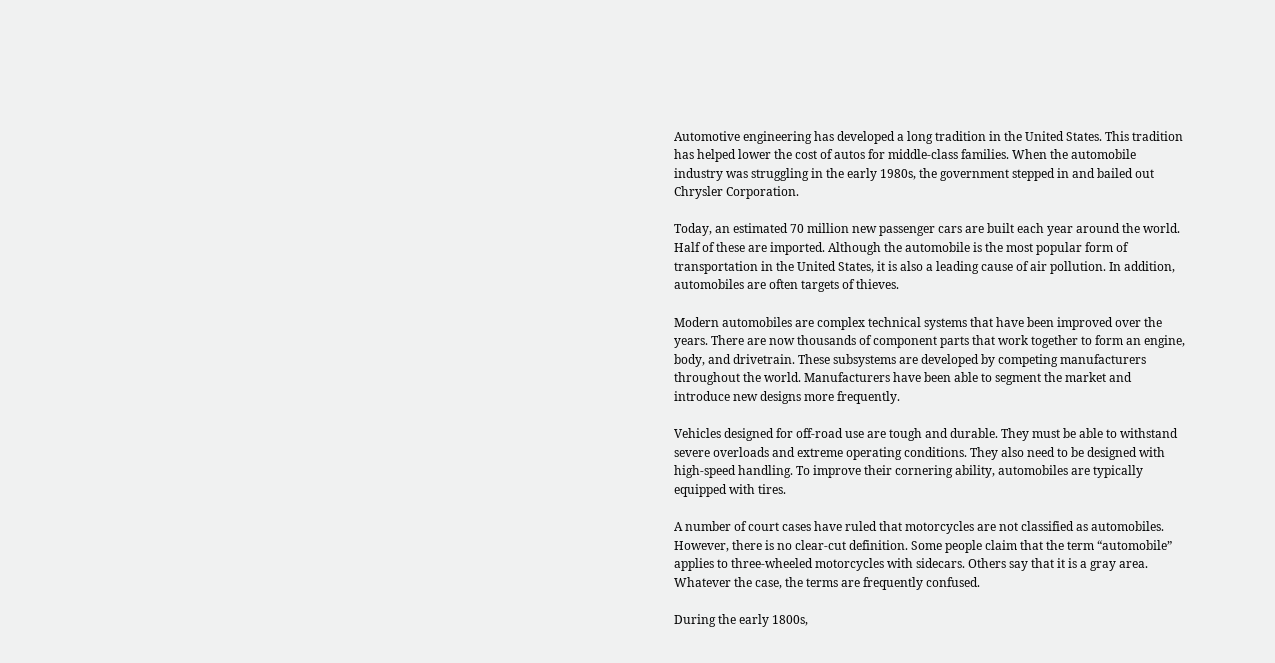Automotive engineering has developed a long tradition in the United States. This tradition has helped lower the cost of autos for middle-class families. When the automobile industry was struggling in the early 1980s, the government stepped in and bailed out Chrysler Corporation.

Today, an estimated 70 million new passenger cars are built each year around the world. Half of these are imported. Although the automobile is the most popular form of transportation in the United States, it is also a leading cause of air pollution. In addition, automobiles are often targets of thieves.

Modern automobiles are complex technical systems that have been improved over the years. There are now thousands of component parts that work together to form an engine, body, and drivetrain. These subsystems are developed by competing manufacturers throughout the world. Manufacturers have been able to segment the market and introduce new designs more frequently.

Vehicles designed for off-road use are tough and durable. They must be able to withstand severe overloads and extreme operating conditions. They also need to be designed with high-speed handling. To improve their cornering ability, automobiles are typically equipped with tires.

A number of court cases have ruled that motorcycles are not classified as automobiles. However, there is no clear-cut definition. Some people claim that the term “automobile” applies to three-wheeled motorcycles with sidecars. Others say that it is a gray area. Whatever the case, the terms are frequently confused.

During the early 1800s,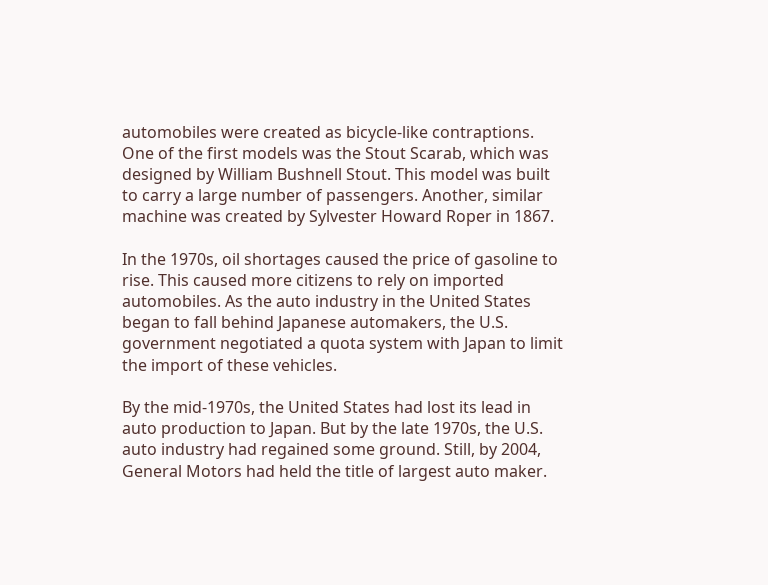automobiles were created as bicycle-like contraptions. One of the first models was the Stout Scarab, which was designed by William Bushnell Stout. This model was built to carry a large number of passengers. Another, similar machine was created by Sylvester Howard Roper in 1867.

In the 1970s, oil shortages caused the price of gasoline to rise. This caused more citizens to rely on imported automobiles. As the auto industry in the United States began to fall behind Japanese automakers, the U.S. government negotiated a quota system with Japan to limit the import of these vehicles.

By the mid-1970s, the United States had lost its lead in auto production to Japan. But by the late 1970s, the U.S. auto industry had regained some ground. Still, by 2004, General Motors had held the title of largest auto maker.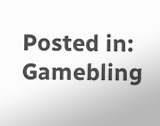Posted in: Gamebling